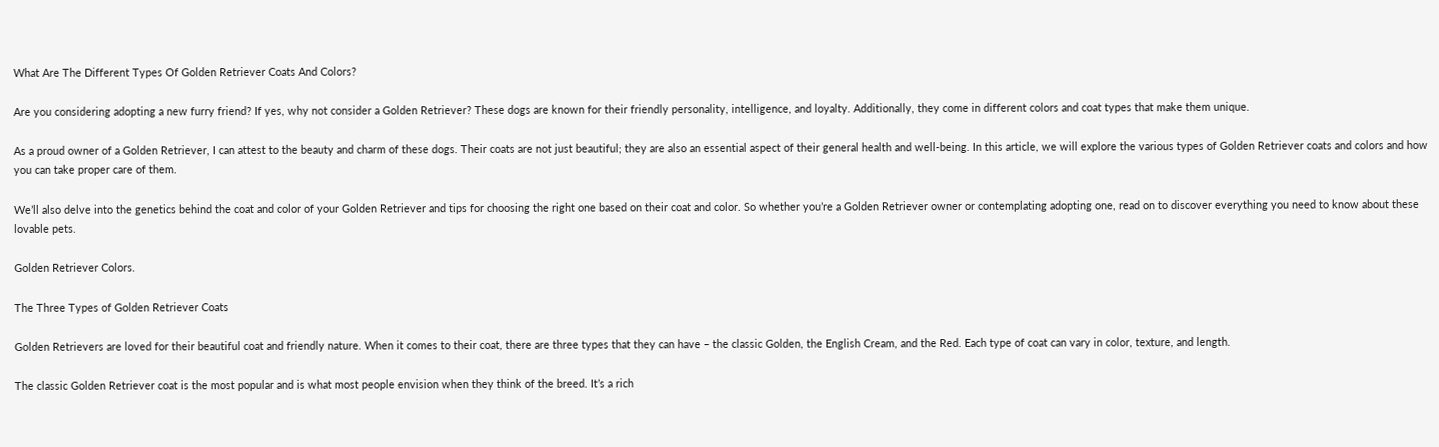What Are The Different Types Of Golden Retriever Coats And Colors?

Are you considering adopting a new furry friend? If yes, why not consider a Golden Retriever? These dogs are known for their friendly personality, intelligence, and loyalty. Additionally, they come in different colors and coat types that make them unique.

As a proud owner of a Golden Retriever, I can attest to the beauty and charm of these dogs. Their coats are not just beautiful; they are also an essential aspect of their general health and well-being. In this article, we will explore the various types of Golden Retriever coats and colors and how you can take proper care of them.

We’ll also delve into the genetics behind the coat and color of your Golden Retriever and tips for choosing the right one based on their coat and color. So whether you’re a Golden Retriever owner or contemplating adopting one, read on to discover everything you need to know about these lovable pets.

Golden Retriever Colors.

The Three Types of Golden Retriever Coats

Golden Retrievers are loved for their beautiful coat and friendly nature. When it comes to their coat, there are three types that they can have – the classic Golden, the English Cream, and the Red. Each type of coat can vary in color, texture, and length.

The classic Golden Retriever coat is the most popular and is what most people envision when they think of the breed. It’s a rich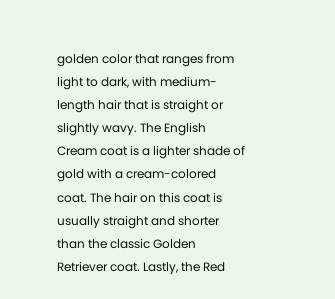golden color that ranges from light to dark, with medium-length hair that is straight or slightly wavy. The English Cream coat is a lighter shade of gold with a cream-colored coat. The hair on this coat is usually straight and shorter than the classic Golden Retriever coat. Lastly, the Red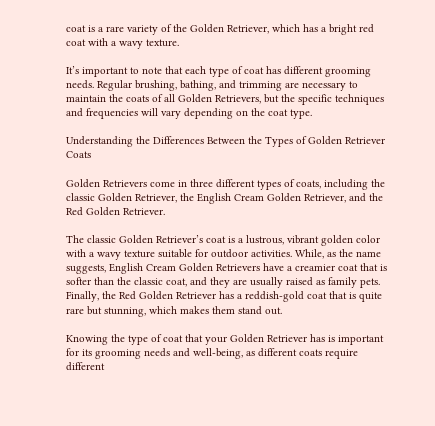coat is a rare variety of the Golden Retriever, which has a bright red coat with a wavy texture.

It’s important to note that each type of coat has different grooming needs. Regular brushing, bathing, and trimming are necessary to maintain the coats of all Golden Retrievers, but the specific techniques and frequencies will vary depending on the coat type.

Understanding the Differences Between the Types of Golden Retriever Coats

Golden Retrievers come in three different types of coats, including the classic Golden Retriever, the English Cream Golden Retriever, and the Red Golden Retriever.

The classic Golden Retriever’s coat is a lustrous, vibrant golden color with a wavy texture suitable for outdoor activities. While, as the name suggests, English Cream Golden Retrievers have a creamier coat that is softer than the classic coat, and they are usually raised as family pets. Finally, the Red Golden Retriever has a reddish-gold coat that is quite rare but stunning, which makes them stand out.

Knowing the type of coat that your Golden Retriever has is important for its grooming needs and well-being, as different coats require different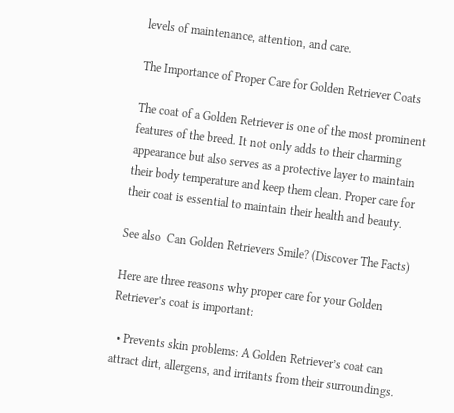levels of maintenance, attention, and care.

The Importance of Proper Care for Golden Retriever Coats

The coat of a Golden Retriever is one of the most prominent features of the breed. It not only adds to their charming appearance but also serves as a protective layer to maintain their body temperature and keep them clean. Proper care for their coat is essential to maintain their health and beauty.

See also  Can Golden Retrievers Smile? (Discover The Facts)

Here are three reasons why proper care for your Golden Retriever’s coat is important:

  • Prevents skin problems: A Golden Retriever’s coat can attract dirt, allergens, and irritants from their surroundings.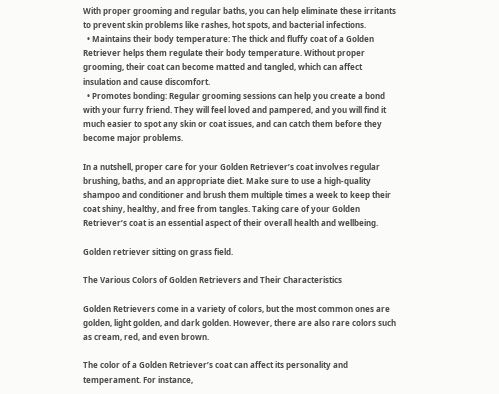With proper grooming and regular baths, you can help eliminate these irritants to prevent skin problems like rashes, hot spots, and bacterial infections.
  • Maintains their body temperature: The thick and fluffy coat of a Golden Retriever helps them regulate their body temperature. Without proper grooming, their coat can become matted and tangled, which can affect insulation and cause discomfort.
  • Promotes bonding: Regular grooming sessions can help you create a bond with your furry friend. They will feel loved and pampered, and you will find it much easier to spot any skin or coat issues, and can catch them before they become major problems.

In a nutshell, proper care for your Golden Retriever’s coat involves regular brushing, baths, and an appropriate diet. Make sure to use a high-quality shampoo and conditioner and brush them multiple times a week to keep their coat shiny, healthy, and free from tangles. Taking care of your Golden Retriever’s coat is an essential aspect of their overall health and wellbeing.

Golden retriever sitting on grass field.

The Various Colors of Golden Retrievers and Their Characteristics

Golden Retrievers come in a variety of colors, but the most common ones are golden, light golden, and dark golden. However, there are also rare colors such as cream, red, and even brown.

The color of a Golden Retriever’s coat can affect its personality and temperament. For instance,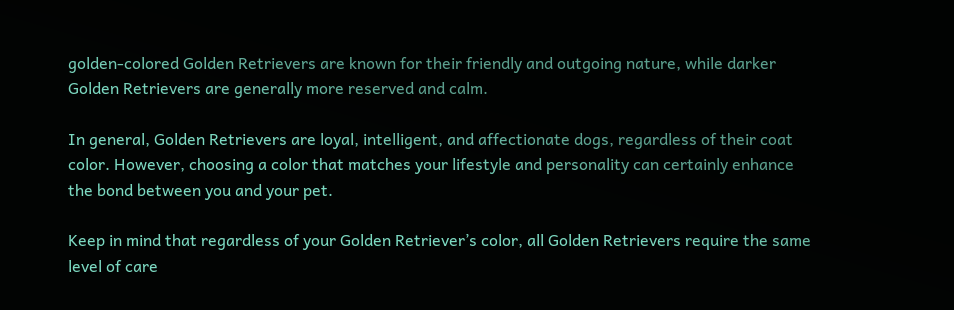golden-colored Golden Retrievers are known for their friendly and outgoing nature, while darker Golden Retrievers are generally more reserved and calm.

In general, Golden Retrievers are loyal, intelligent, and affectionate dogs, regardless of their coat color. However, choosing a color that matches your lifestyle and personality can certainly enhance the bond between you and your pet.

Keep in mind that regardless of your Golden Retriever’s color, all Golden Retrievers require the same level of care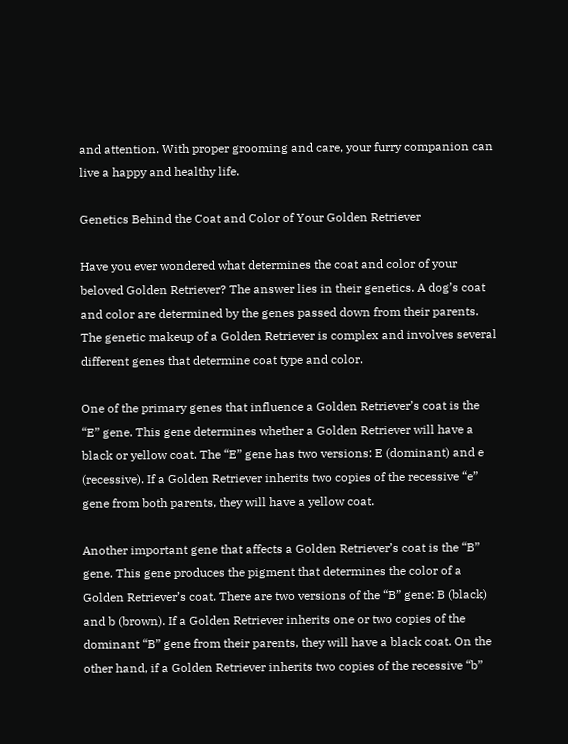and attention. With proper grooming and care, your furry companion can live a happy and healthy life.

Genetics Behind the Coat and Color of Your Golden Retriever

Have you ever wondered what determines the coat and color of your beloved Golden Retriever? The answer lies in their genetics. A dog’s coat and color are determined by the genes passed down from their parents. The genetic makeup of a Golden Retriever is complex and involves several different genes that determine coat type and color.

One of the primary genes that influence a Golden Retriever’s coat is the “E” gene. This gene determines whether a Golden Retriever will have a black or yellow coat. The “E” gene has two versions: E (dominant) and e (recessive). If a Golden Retriever inherits two copies of the recessive “e” gene from both parents, they will have a yellow coat.

Another important gene that affects a Golden Retriever’s coat is the “B” gene. This gene produces the pigment that determines the color of a Golden Retriever’s coat. There are two versions of the “B” gene: B (black) and b (brown). If a Golden Retriever inherits one or two copies of the dominant “B” gene from their parents, they will have a black coat. On the other hand, if a Golden Retriever inherits two copies of the recessive “b”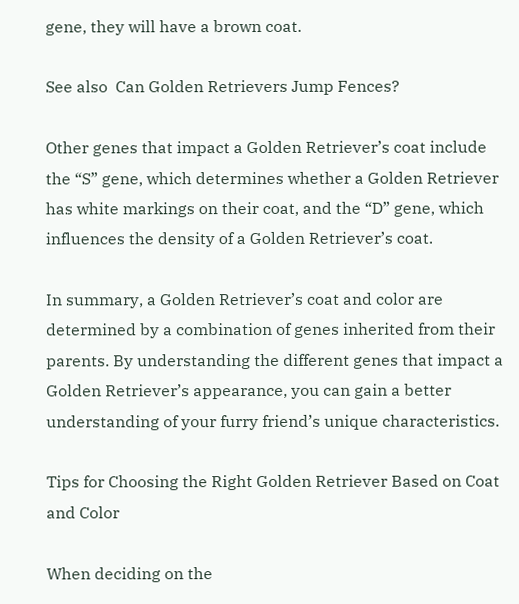gene, they will have a brown coat.

See also  Can Golden Retrievers Jump Fences?

Other genes that impact a Golden Retriever’s coat include the “S” gene, which determines whether a Golden Retriever has white markings on their coat, and the “D” gene, which influences the density of a Golden Retriever’s coat.

In summary, a Golden Retriever’s coat and color are determined by a combination of genes inherited from their parents. By understanding the different genes that impact a Golden Retriever’s appearance, you can gain a better understanding of your furry friend’s unique characteristics.

Tips for Choosing the Right Golden Retriever Based on Coat and Color

When deciding on the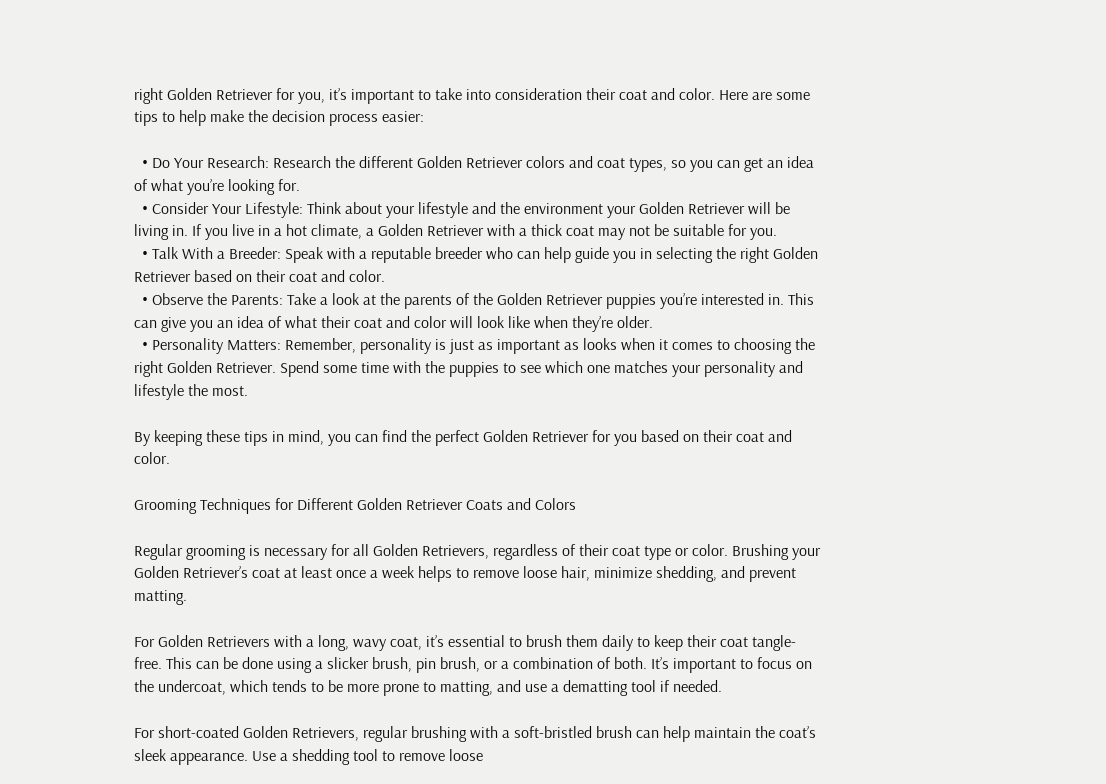right Golden Retriever for you, it’s important to take into consideration their coat and color. Here are some tips to help make the decision process easier:

  • Do Your Research: Research the different Golden Retriever colors and coat types, so you can get an idea of what you’re looking for.
  • Consider Your Lifestyle: Think about your lifestyle and the environment your Golden Retriever will be living in. If you live in a hot climate, a Golden Retriever with a thick coat may not be suitable for you.
  • Talk With a Breeder: Speak with a reputable breeder who can help guide you in selecting the right Golden Retriever based on their coat and color.
  • Observe the Parents: Take a look at the parents of the Golden Retriever puppies you’re interested in. This can give you an idea of what their coat and color will look like when they’re older.
  • Personality Matters: Remember, personality is just as important as looks when it comes to choosing the right Golden Retriever. Spend some time with the puppies to see which one matches your personality and lifestyle the most.

By keeping these tips in mind, you can find the perfect Golden Retriever for you based on their coat and color.

Grooming Techniques for Different Golden Retriever Coats and Colors

Regular grooming is necessary for all Golden Retrievers, regardless of their coat type or color. Brushing your Golden Retriever’s coat at least once a week helps to remove loose hair, minimize shedding, and prevent matting.

For Golden Retrievers with a long, wavy coat, it’s essential to brush them daily to keep their coat tangle-free. This can be done using a slicker brush, pin brush, or a combination of both. It’s important to focus on the undercoat, which tends to be more prone to matting, and use a dematting tool if needed.

For short-coated Golden Retrievers, regular brushing with a soft-bristled brush can help maintain the coat’s sleek appearance. Use a shedding tool to remove loose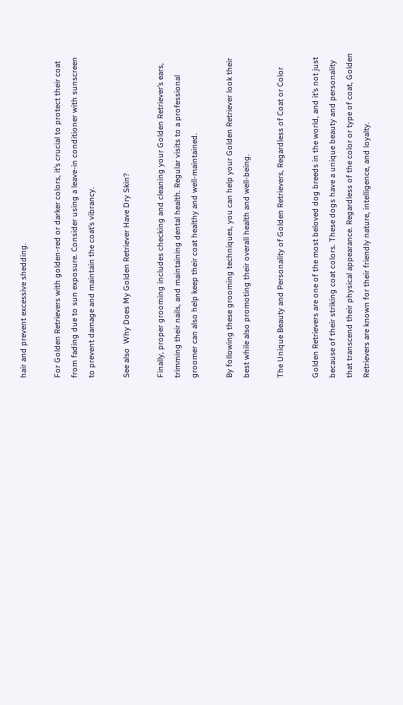hair and prevent excessive shedding.

For Golden Retrievers with golden-red or darker colors, it’s crucial to protect their coat from fading due to sun exposure. Consider using a leave-in conditioner with sunscreen to prevent damage and maintain the coat’s vibrancy.

See also  Why Does My Golden Retriever Have Dry Skin?

Finally, proper grooming includes checking and cleaning your Golden Retriever’s ears, trimming their nails, and maintaining dental health. Regular visits to a professional groomer can also help keep their coat healthy and well-maintained.

By following these grooming techniques, you can help your Golden Retriever look their best while also promoting their overall health and well-being.

The Unique Beauty and Personality of Golden Retrievers, Regardless of Coat or Color

Golden Retrievers are one of the most beloved dog breeds in the world, and it’s not just because of their striking coat colors. These dogs have a unique beauty and personality that transcend their physical appearance. Regardless of the color or type of coat, Golden Retrievers are known for their friendly nature, intelligence, and loyalty.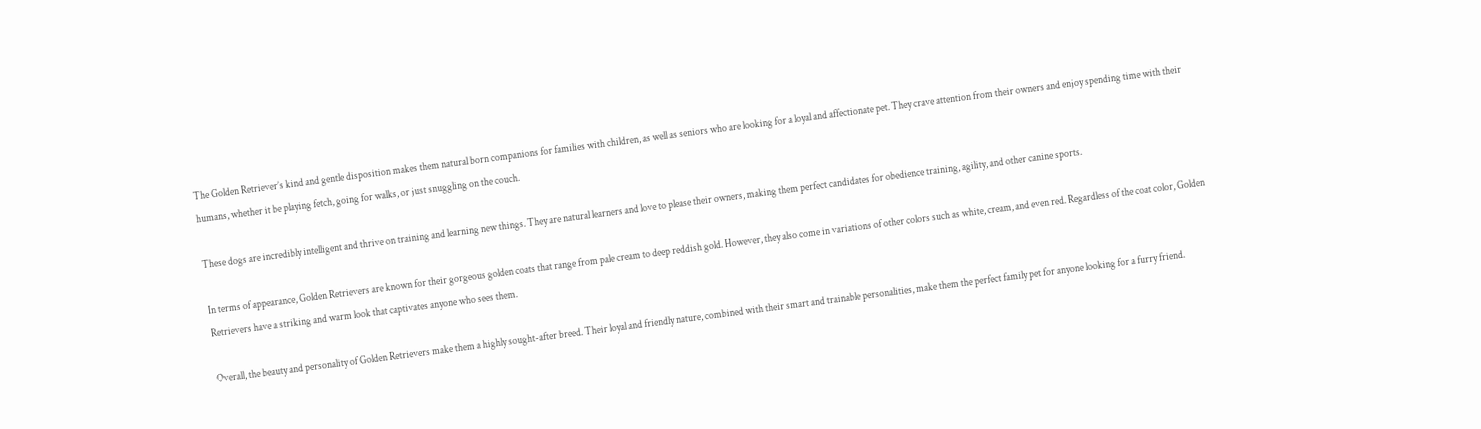The Golden Retriever’s kind and gentle disposition makes them natural born companions for families with children, as well as seniors who are looking for a loyal and affectionate pet. They crave attention from their owners and enjoy spending time with their humans, whether it be playing fetch, going for walks, or just snuggling on the couch.

These dogs are incredibly intelligent and thrive on training and learning new things. They are natural learners and love to please their owners, making them perfect candidates for obedience training, agility, and other canine sports.

In terms of appearance, Golden Retrievers are known for their gorgeous golden coats that range from pale cream to deep reddish gold. However, they also come in variations of other colors such as white, cream, and even red. Regardless of the coat color, Golden Retrievers have a striking and warm look that captivates anyone who sees them.

Overall, the beauty and personality of Golden Retrievers make them a highly sought-after breed. Their loyal and friendly nature, combined with their smart and trainable personalities, make them the perfect family pet for anyone looking for a furry friend.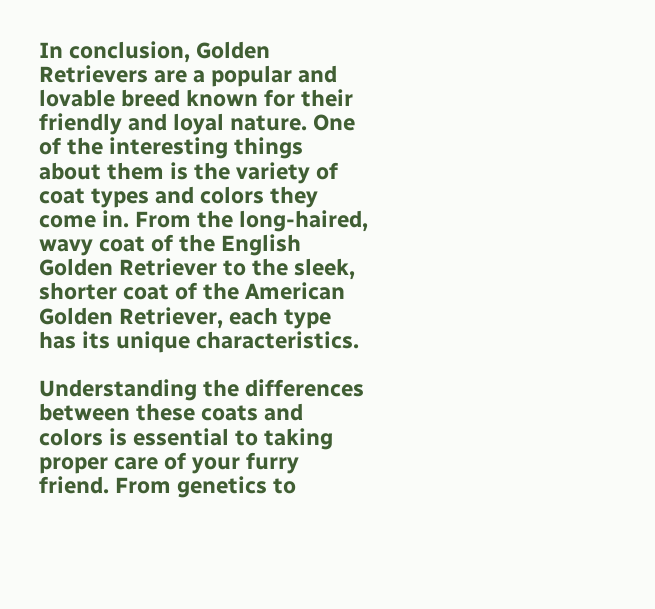In conclusion, Golden Retrievers are a popular and lovable breed known for their friendly and loyal nature. One of the interesting things about them is the variety of coat types and colors they come in. From the long-haired, wavy coat of the English Golden Retriever to the sleek, shorter coat of the American Golden Retriever, each type has its unique characteristics.

Understanding the differences between these coats and colors is essential to taking proper care of your furry friend. From genetics to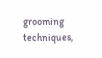grooming techniques,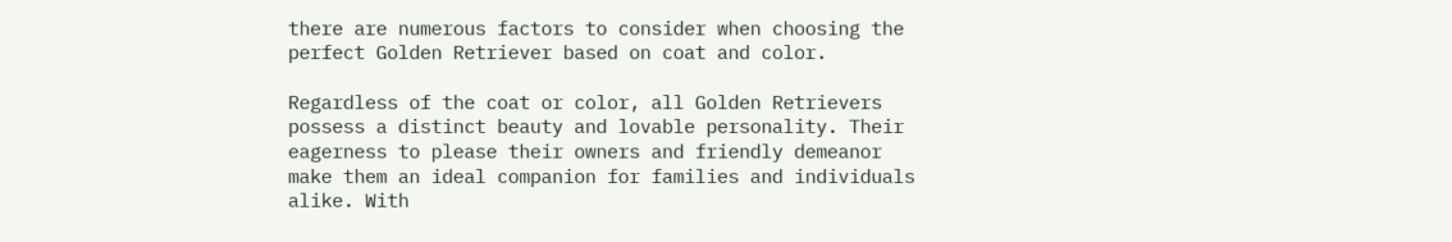there are numerous factors to consider when choosing the perfect Golden Retriever based on coat and color.

Regardless of the coat or color, all Golden Retrievers possess a distinct beauty and lovable personality. Their eagerness to please their owners and friendly demeanor make them an ideal companion for families and individuals alike. With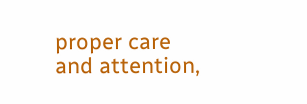proper care and attention,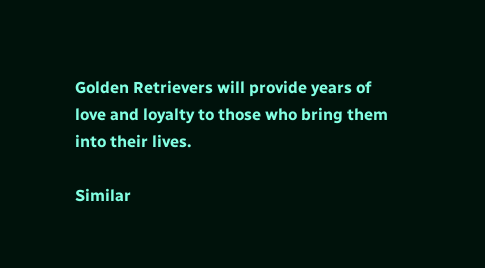Golden Retrievers will provide years of love and loyalty to those who bring them into their lives.

Similar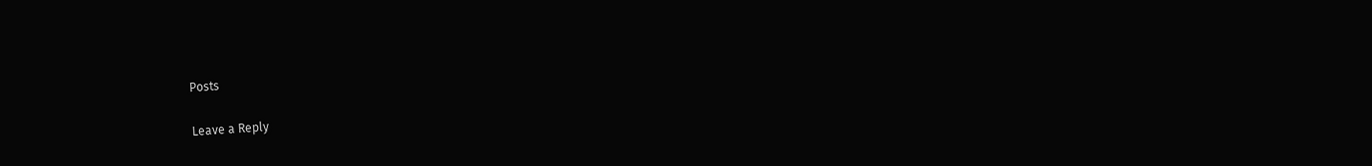Posts

Leave a Reply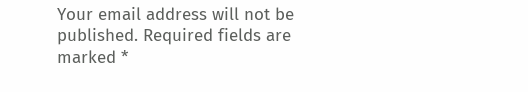Your email address will not be published. Required fields are marked *